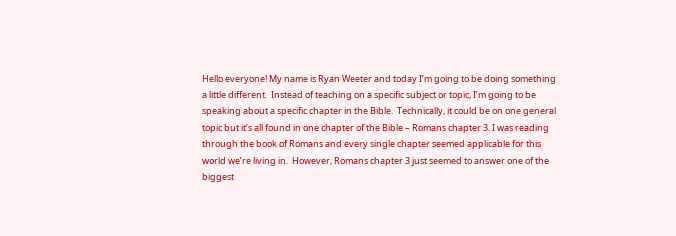Hello everyone! My name is Ryan Weeter and today I’m going to be doing something a little different.  Instead of teaching on a specific subject or topic, I’m going to be speaking about a specific chapter in the Bible.  Technically, it could be on one general topic but it’s all found in one chapter of the Bible – Romans chapter 3. I was reading through the book of Romans and every single chapter seemed applicable for this world we’re living in.  However, Romans chapter 3 just seemed to answer one of the biggest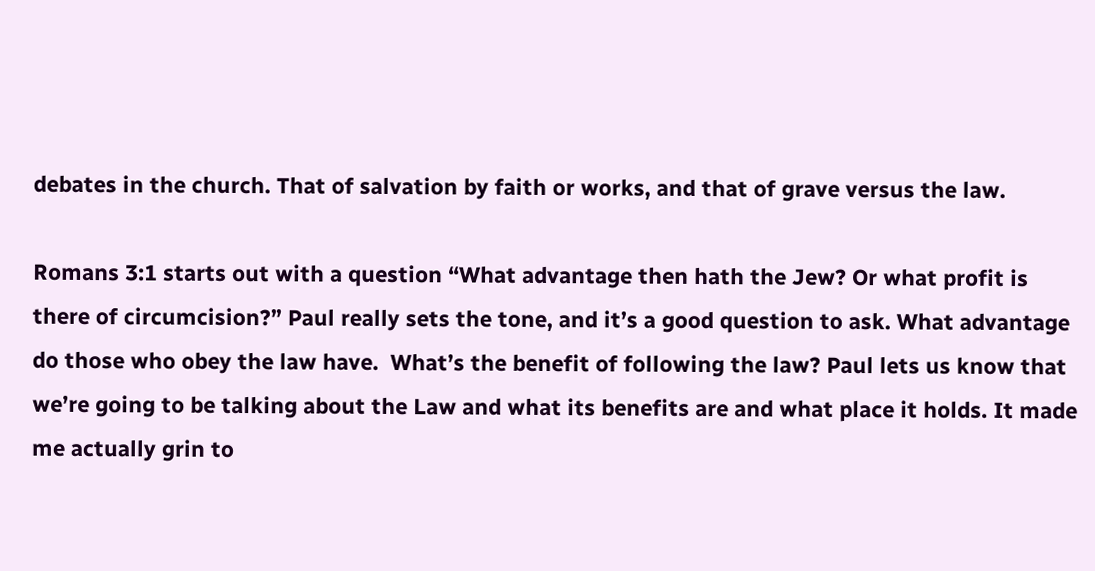debates in the church. That of salvation by faith or works, and that of grave versus the law.

Romans 3:1 starts out with a question “What advantage then hath the Jew? Or what profit is there of circumcision?” Paul really sets the tone, and it’s a good question to ask. What advantage do those who obey the law have.  What’s the benefit of following the law? Paul lets us know that we’re going to be talking about the Law and what its benefits are and what place it holds. It made me actually grin to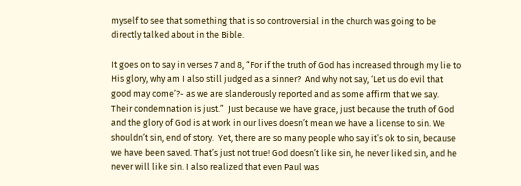myself to see that something that is so controversial in the church was going to be directly talked about in the Bible.

It goes on to say in verses 7 and 8, “For if the truth of God has increased through my lie to His glory, why am I also still judged as a sinner?  And why not say, ‘Let us do evil that good may come’?- as we are slanderously reported and as some affirm that we say. Their condemnation is just.”  Just because we have grace, just because the truth of God and the glory of God is at work in our lives doesn’t mean we have a license to sin. We shouldn’t sin, end of story.  Yet, there are so many people who say it’s ok to sin, because we have been saved. That’s just not true! God doesn’t like sin, he never liked sin, and he never will like sin. I also realized that even Paul was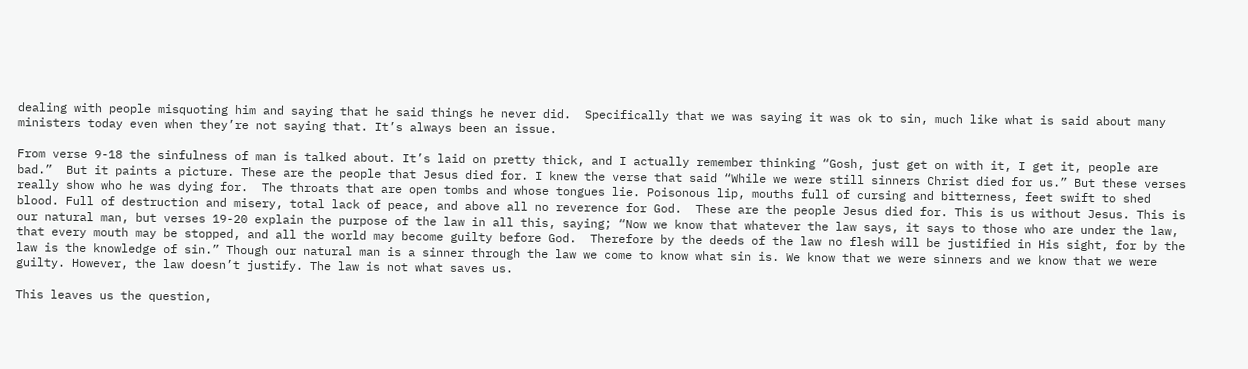dealing with people misquoting him and saying that he said things he never did.  Specifically that we was saying it was ok to sin, much like what is said about many ministers today even when they’re not saying that. It’s always been an issue.

From verse 9-18 the sinfulness of man is talked about. It’s laid on pretty thick, and I actually remember thinking “Gosh, just get on with it, I get it, people are bad.”  But it paints a picture. These are the people that Jesus died for. I knew the verse that said “While we were still sinners Christ died for us.” But these verses really show who he was dying for.  The throats that are open tombs and whose tongues lie. Poisonous lip, mouths full of cursing and bitterness, feet swift to shed blood. Full of destruction and misery, total lack of peace, and above all no reverence for God.  These are the people Jesus died for. This is us without Jesus. This is our natural man, but verses 19-20 explain the purpose of the law in all this, saying; “Now we know that whatever the law says, it says to those who are under the law, that every mouth may be stopped, and all the world may become guilty before God.  Therefore by the deeds of the law no flesh will be justified in His sight, for by the law is the knowledge of sin.” Though our natural man is a sinner through the law we come to know what sin is. We know that we were sinners and we know that we were guilty. However, the law doesn’t justify. The law is not what saves us.

This leaves us the question,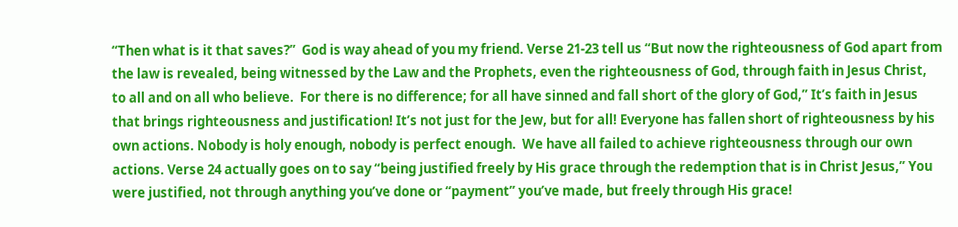“Then what is it that saves?”  God is way ahead of you my friend. Verse 21-23 tell us “But now the righteousness of God apart from the law is revealed, being witnessed by the Law and the Prophets, even the righteousness of God, through faith in Jesus Christ, to all and on all who believe.  For there is no difference; for all have sinned and fall short of the glory of God,” It’s faith in Jesus that brings righteousness and justification! It’s not just for the Jew, but for all! Everyone has fallen short of righteousness by his own actions. Nobody is holy enough, nobody is perfect enough.  We have all failed to achieve righteousness through our own actions. Verse 24 actually goes on to say “being justified freely by His grace through the redemption that is in Christ Jesus,” You were justified, not through anything you’ve done or “payment” you’ve made, but freely through His grace!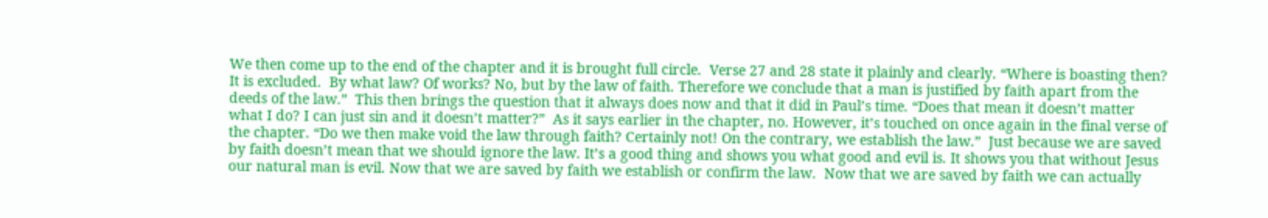We then come up to the end of the chapter and it is brought full circle.  Verse 27 and 28 state it plainly and clearly. “Where is boasting then? It is excluded.  By what law? Of works? No, but by the law of faith. Therefore we conclude that a man is justified by faith apart from the deeds of the law.”  This then brings the question that it always does now and that it did in Paul’s time. “Does that mean it doesn’t matter what I do? I can just sin and it doesn’t matter?”  As it says earlier in the chapter, no. However, it’s touched on once again in the final verse of the chapter. “Do we then make void the law through faith? Certainly not! On the contrary, we establish the law.”  Just because we are saved by faith doesn’t mean that we should ignore the law. It’s a good thing and shows you what good and evil is. It shows you that without Jesus our natural man is evil. Now that we are saved by faith we establish or confirm the law.  Now that we are saved by faith we can actually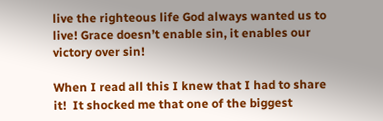live the righteous life God always wanted us to live! Grace doesn’t enable sin, it enables our victory over sin!

When I read all this I knew that I had to share it!  It shocked me that one of the biggest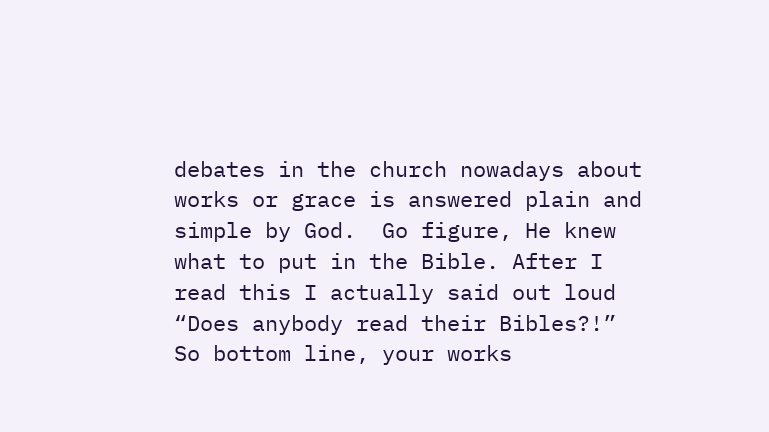debates in the church nowadays about works or grace is answered plain and simple by God.  Go figure, He knew what to put in the Bible. After I read this I actually said out loud “Does anybody read their Bibles?!” So bottom line, your works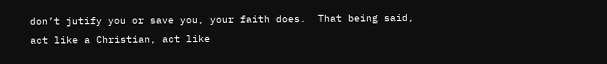don’t jutify you or save you, your faith does.  That being said, act like a Christian, act like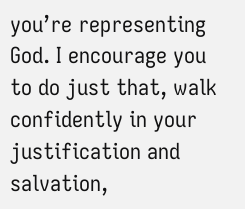you’re representing God. I encourage you to do just that, walk confidently in your justification and salvation,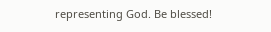representing God. Be blessed!